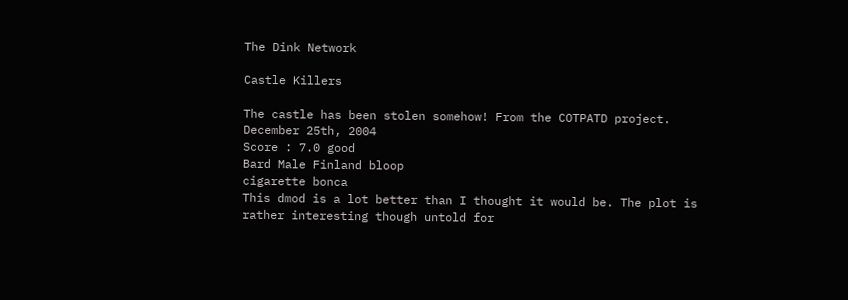The Dink Network

Castle Killers

The castle has been stolen somehow! From the COTPATD project.
December 25th, 2004
Score : 7.0 good
Bard Male Finland bloop
cigarette bonca
This dmod is a lot better than I thought it would be. The plot is rather interesting though untold for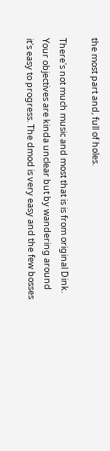the most part and, full of holes.

There's not much music and most that is is from original Dink. Your objectives are kinda unclear but by wandering around it's easy to progress. The dmod is very easy and the few bosses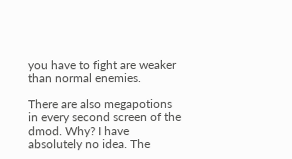you have to fight are weaker than normal enemies.

There are also megapotions in every second screen of the dmod. Why? I have absolutely no idea. The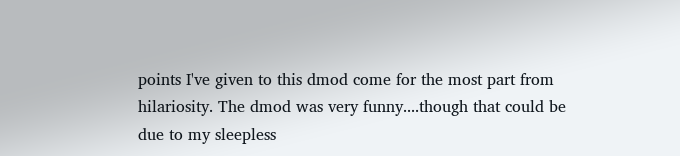points I've given to this dmod come for the most part from hilariosity. The dmod was very funny....though that could be due to my sleepless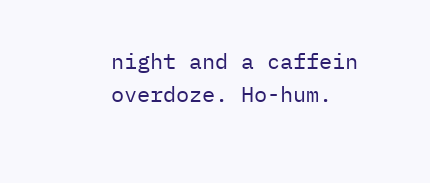night and a caffein overdoze. Ho-hum.